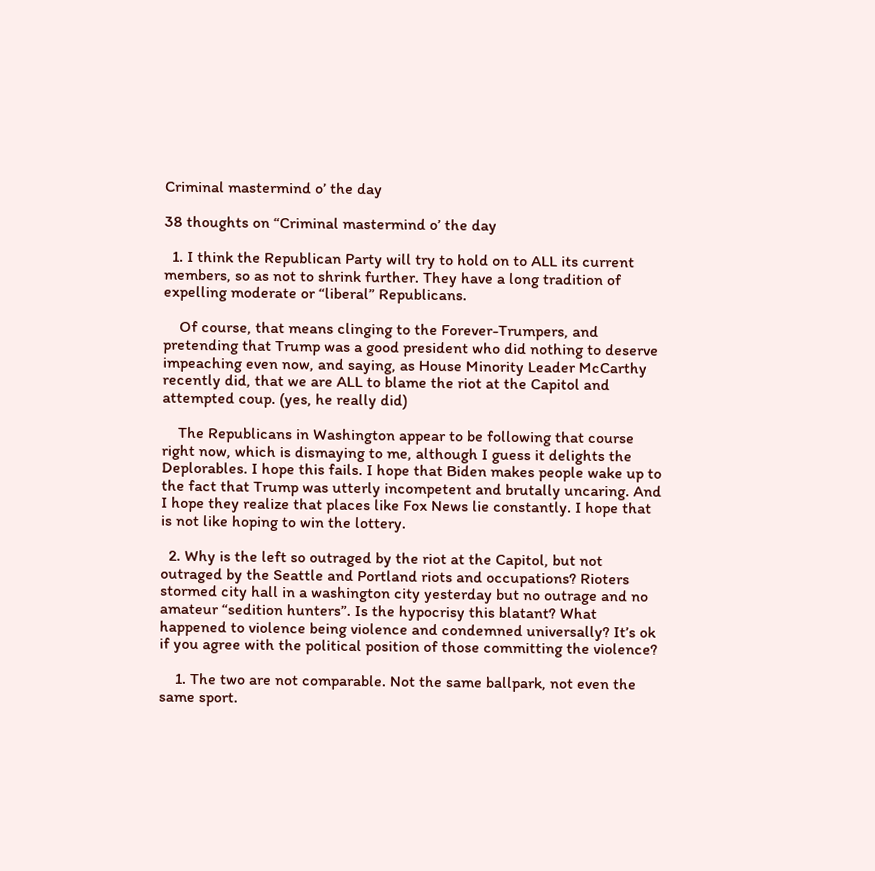Criminal mastermind o’ the day

38 thoughts on “Criminal mastermind o’ the day

  1. I think the Republican Party will try to hold on to ALL its current members, so as not to shrink further. They have a long tradition of expelling moderate or “liberal” Republicans.

    Of course, that means clinging to the Forever-Trumpers, and pretending that Trump was a good president who did nothing to deserve impeaching even now, and saying, as House Minority Leader McCarthy recently did, that we are ALL to blame the riot at the Capitol and attempted coup. (yes, he really did)

    The Republicans in Washington appear to be following that course right now, which is dismaying to me, although I guess it delights the Deplorables. I hope this fails. I hope that Biden makes people wake up to the fact that Trump was utterly incompetent and brutally uncaring. And I hope they realize that places like Fox News lie constantly. I hope that is not like hoping to win the lottery.

  2. Why is the left so outraged by the riot at the Capitol, but not outraged by the Seattle and Portland riots and occupations? Rioters stormed city hall in a washington city yesterday but no outrage and no amateur “sedition hunters”. Is the hypocrisy this blatant? What happened to violence being violence and condemned universally? It’s ok if you agree with the political position of those committing the violence?

    1. The two are not comparable. Not the same ballpark, not even the same sport.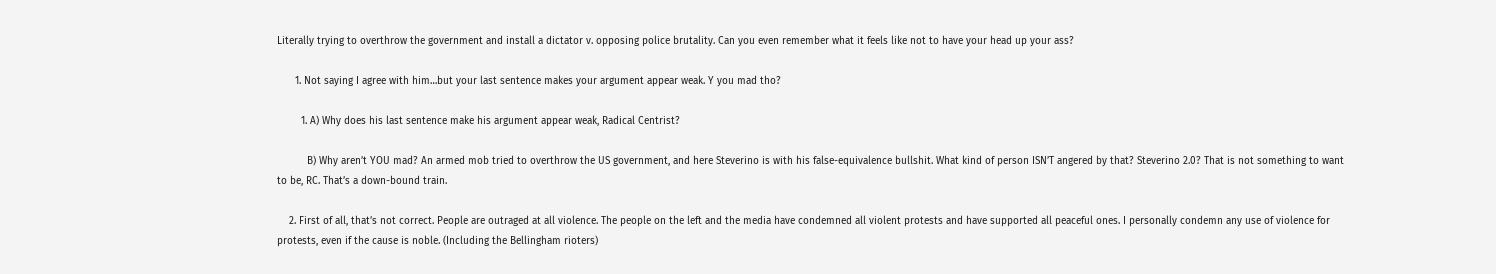Literally trying to overthrow the government and install a dictator v. opposing police brutality. Can you even remember what it feels like not to have your head up your ass?

      1. Not saying I agree with him…but your last sentence makes your argument appear weak. Y you mad tho?

        1. A) Why does his last sentence make his argument appear weak, Radical Centrist?

          B) Why aren’t YOU mad? An armed mob tried to overthrow the US government, and here Steverino is with his false-equivalence bullshit. What kind of person ISN’T angered by that? Steverino 2.0? That is not something to want to be, RC. That’s a down-bound train.

    2. First of all, that’s not correct. People are outraged at all violence. The people on the left and the media have condemned all violent protests and have supported all peaceful ones. I personally condemn any use of violence for protests, even if the cause is noble. (Including the Bellingham rioters)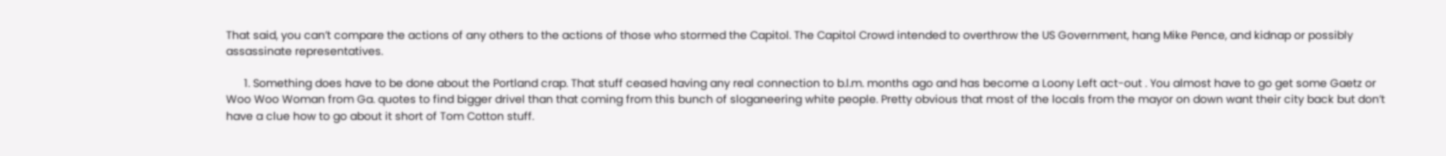That said, you can’t compare the actions of any others to the actions of those who stormed the Capitol. The Capitol Crowd intended to overthrow the US Government, hang Mike Pence, and kidnap or possibly assassinate representatives.

      1. Something does have to be done about the Portland crap. That stuff ceased having any real connection to b.l.m. months ago and has become a Loony Left act-out . You almost have to go get some Gaetz or Woo Woo Woman from Ga. quotes to find bigger drivel than that coming from this bunch of sloganeering white people. Pretty obvious that most of the locals from the mayor on down want their city back but don’t have a clue how to go about it short of Tom Cotton stuff.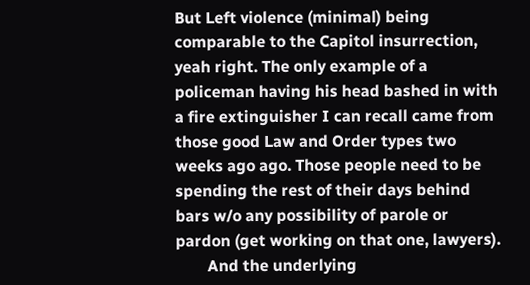But Left violence (minimal) being comparable to the Capitol insurrection, yeah right. The only example of a policeman having his head bashed in with a fire extinguisher I can recall came from those good Law and Order types two weeks ago ago. Those people need to be spending the rest of their days behind bars w/o any possibility of parole or pardon (get working on that one, lawyers).
        And the underlying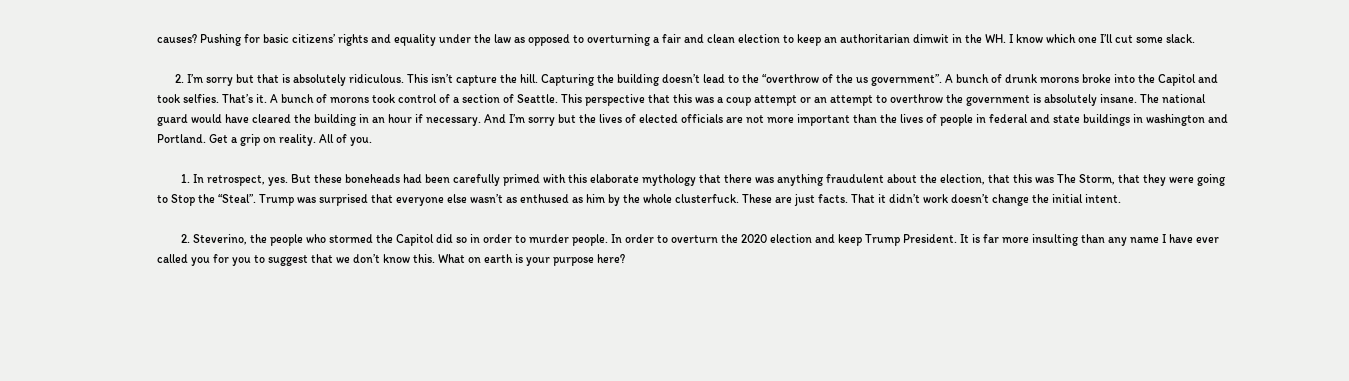causes? Pushing for basic citizens’ rights and equality under the law as opposed to overturning a fair and clean election to keep an authoritarian dimwit in the WH. I know which one I’ll cut some slack.

      2. I’m sorry but that is absolutely ridiculous. This isn’t capture the hill. Capturing the building doesn’t lead to the “overthrow of the us government”. A bunch of drunk morons broke into the Capitol and took selfies. That’s it. A bunch of morons took control of a section of Seattle. This perspective that this was a coup attempt or an attempt to overthrow the government is absolutely insane. The national guard would have cleared the building in an hour if necessary. And I’m sorry but the lives of elected officials are not more important than the lives of people in federal and state buildings in washington and Portland. Get a grip on reality. All of you.

        1. In retrospect, yes. But these boneheads had been carefully primed with this elaborate mythology that there was anything fraudulent about the election, that this was The Storm, that they were going to Stop the “Steal”. Trump was surprised that everyone else wasn’t as enthused as him by the whole clusterfuck. These are just facts. That it didn’t work doesn’t change the initial intent.

        2. Steverino, the people who stormed the Capitol did so in order to murder people. In order to overturn the 2020 election and keep Trump President. It is far more insulting than any name I have ever called you for you to suggest that we don’t know this. What on earth is your purpose here?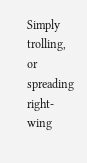Simply trolling, or spreading right-wing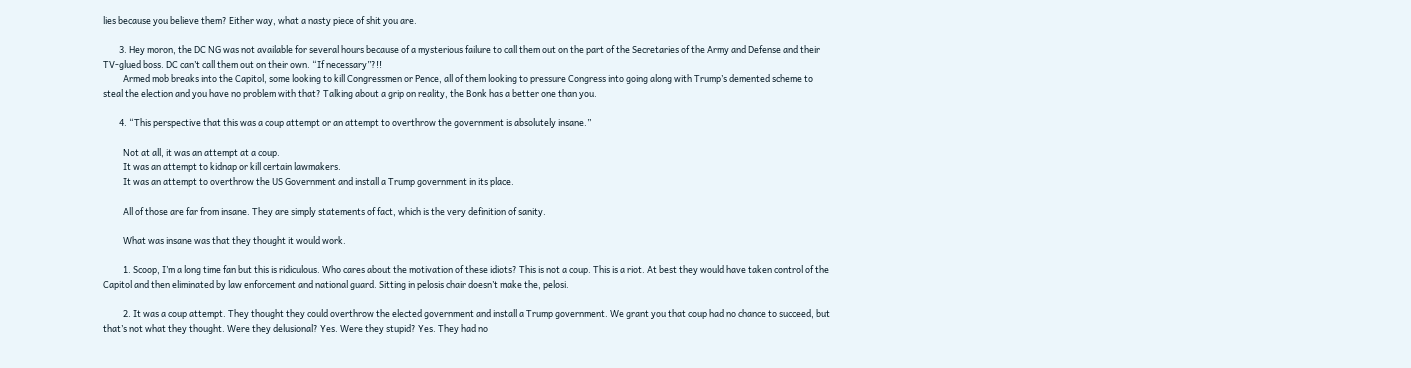lies because you believe them? Either way, what a nasty piece of shit you are.

        3. Hey moron, the DC NG was not available for several hours because of a mysterious failure to call them out on the part of the Secretaries of the Army and Defense and their TV-glued boss. DC can’t call them out on their own. “If necessary”?!!
          Armed mob breaks into the Capitol, some looking to kill Congressmen or Pence, all of them looking to pressure Congress into going along with Trump’s demented scheme to steal the election and you have no problem with that? Talking about a grip on reality, the Bonk has a better one than you.

        4. “This perspective that this was a coup attempt or an attempt to overthrow the government is absolutely insane.”

          Not at all, it was an attempt at a coup.
          It was an attempt to kidnap or kill certain lawmakers.
          It was an attempt to overthrow the US Government and install a Trump government in its place.

          All of those are far from insane. They are simply statements of fact, which is the very definition of sanity.

          What was insane was that they thought it would work.

          1. Scoop, I’m a long time fan but this is ridiculous. Who cares about the motivation of these idiots? This is not a coup. This is a riot. At best they would have taken control of the Capitol and then eliminated by law enforcement and national guard. Sitting in pelosis chair doesn’t make the, pelosi.

          2. It was a coup attempt. They thought they could overthrow the elected government and install a Trump government. We grant you that coup had no chance to succeed, but that’s not what they thought. Were they delusional? Yes. Were they stupid? Yes. They had no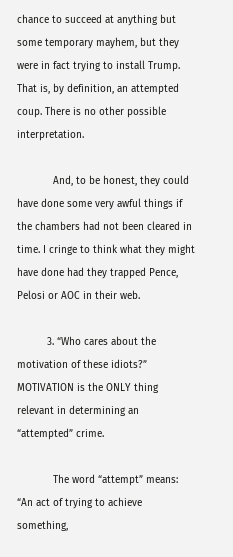chance to succeed at anything but some temporary mayhem, but they were in fact trying to install Trump. That is, by definition, an attempted coup. There is no other possible interpretation.

            And, to be honest, they could have done some very awful things if the chambers had not been cleared in time. I cringe to think what they might have done had they trapped Pence, Pelosi or AOC in their web.

          3. “Who cares about the motivation of these idiots?” MOTIVATION is the ONLY thing relevant in determining an “attempted” crime.

            The word “attempt” means: “An act of trying to achieve something,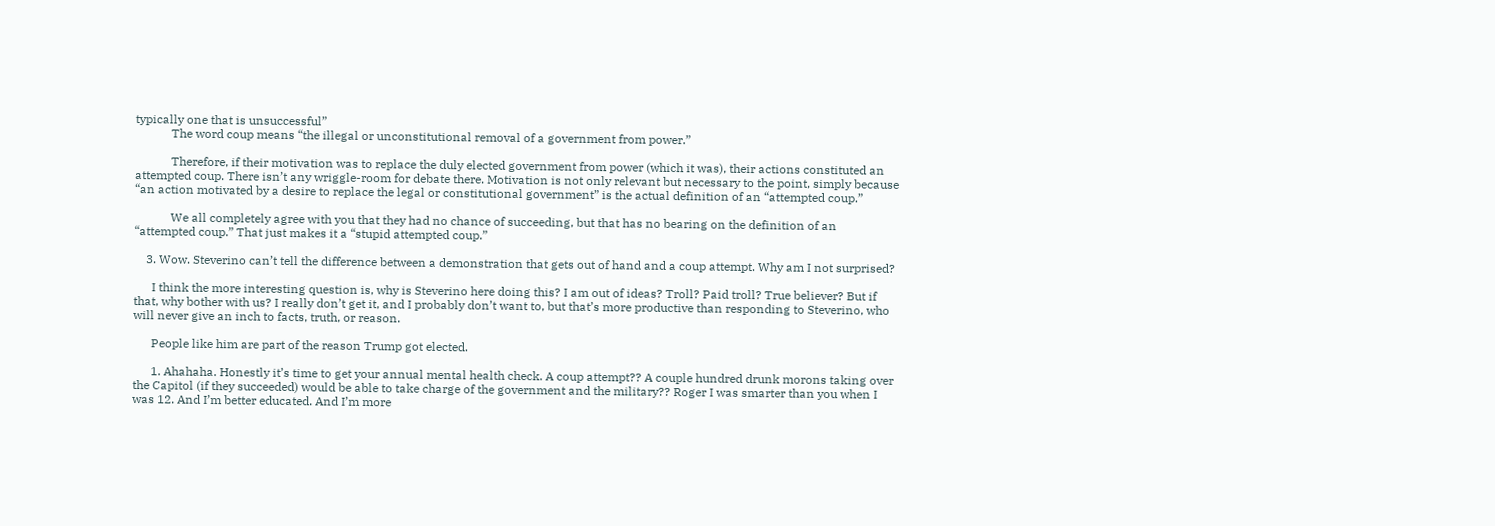typically one that is unsuccessful”
            The word coup means “the illegal or unconstitutional removal of a government from power.”

            Therefore, if their motivation was to replace the duly elected government from power (which it was), their actions constituted an attempted coup. There isn’t any wriggle-room for debate there. Motivation is not only relevant but necessary to the point, simply because “an action motivated by a desire to replace the legal or constitutional government” is the actual definition of an “attempted coup.”

            We all completely agree with you that they had no chance of succeeding, but that has no bearing on the definition of an “attempted coup.” That just makes it a “stupid attempted coup.”

    3. Wow. Steverino can’t tell the difference between a demonstration that gets out of hand and a coup attempt. Why am I not surprised?

      I think the more interesting question is, why is Steverino here doing this? I am out of ideas? Troll? Paid troll? True believer? But if that, why bother with us? I really don’t get it, and I probably don’t want to, but that’s more productive than responding to Steverino, who will never give an inch to facts, truth, or reason.

      People like him are part of the reason Trump got elected.

      1. Ahahaha. Honestly it’s time to get your annual mental health check. A coup attempt?? A couple hundred drunk morons taking over the Capitol (if they succeeded) would be able to take charge of the government and the military?? Roger I was smarter than you when I was 12. And I’m better educated. And I’m more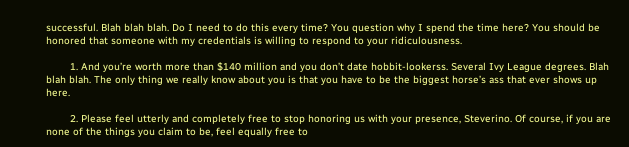successful. Blah blah blah. Do I need to do this every time? You question why I spend the time here? You should be honored that someone with my credentials is willing to respond to your ridiculousness.

        1. And you’re worth more than $140 million and you don’t date hobbit-lookerss. Several Ivy League degrees. Blah blah blah. The only thing we really know about you is that you have to be the biggest horse’s ass that ever shows up here.

        2. Please feel utterly and completely free to stop honoring us with your presence, Steverino. Of course, if you are none of the things you claim to be, feel equally free to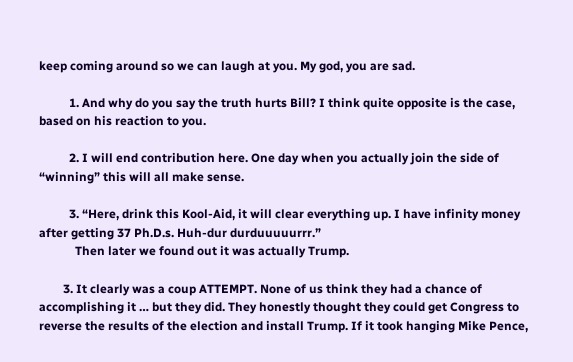keep coming around so we can laugh at you. My god, you are sad.

          1. And why do you say the truth hurts Bill? I think quite opposite is the case, based on his reaction to you.

          2. I will end contribution here. One day when you actually join the side of “winning” this will all make sense.

          3. “Here, drink this Kool-Aid, it will clear everything up. I have infinity money after getting 37 Ph.D.s. Huh-dur durduuuuurrr.”
            Then later we found out it was actually Trump.

        3. It clearly was a coup ATTEMPT. None of us think they had a chance of accomplishing it … but they did. They honestly thought they could get Congress to reverse the results of the election and install Trump. If it took hanging Mike Pence,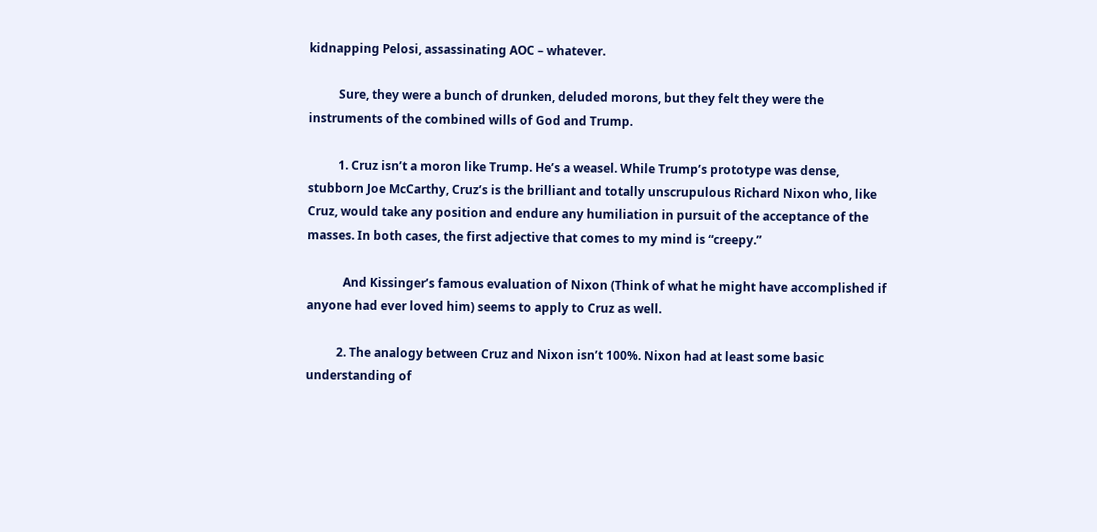kidnapping Pelosi, assassinating AOC – whatever.

          Sure, they were a bunch of drunken, deluded morons, but they felt they were the instruments of the combined wills of God and Trump.

          1. Cruz isn’t a moron like Trump. He’s a weasel. While Trump’s prototype was dense, stubborn Joe McCarthy, Cruz’s is the brilliant and totally unscrupulous Richard Nixon who, like Cruz, would take any position and endure any humiliation in pursuit of the acceptance of the masses. In both cases, the first adjective that comes to my mind is “creepy.”

            And Kissinger’s famous evaluation of Nixon (Think of what he might have accomplished if anyone had ever loved him) seems to apply to Cruz as well.

          2. The analogy between Cruz and Nixon isn’t 100%. Nixon had at least some basic understanding of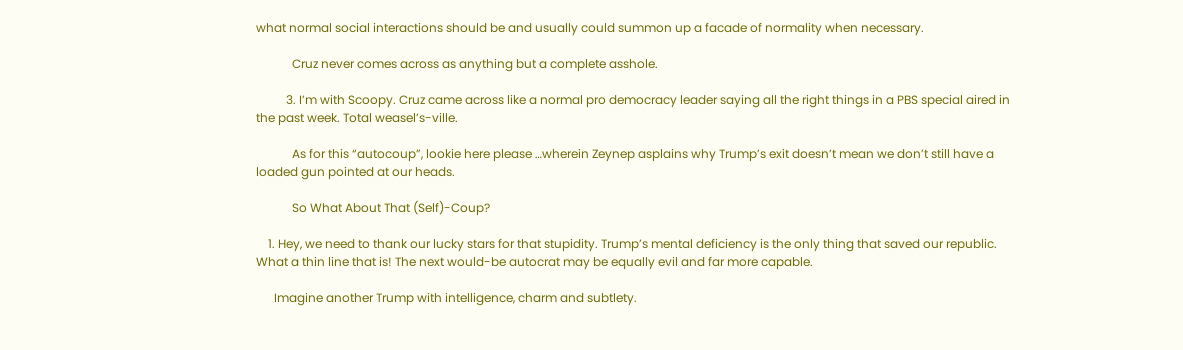what normal social interactions should be and usually could summon up a facade of normality when necessary.

            Cruz never comes across as anything but a complete asshole.

          3. I’m with Scoopy. Cruz came across like a normal pro democracy leader saying all the right things in a PBS special aired in the past week. Total weasel’s-ville.

            As for this “autocoup”, lookie here please …wherein Zeynep asplains why Trump’s exit doesn’t mean we don’t still have a loaded gun pointed at our heads.

            So What About That (Self)-Coup?

    1. Hey, we need to thank our lucky stars for that stupidity. Trump’s mental deficiency is the only thing that saved our republic. What a thin line that is! The next would-be autocrat may be equally evil and far more capable.

      Imagine another Trump with intelligence, charm and subtlety.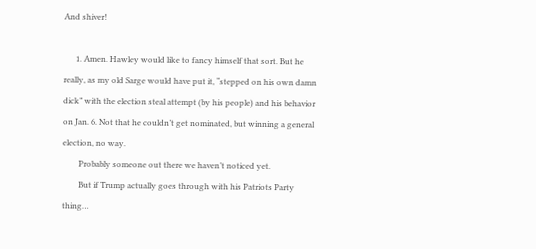And shiver!

      1. Amen. Hawley would like to fancy himself that sort. But he really, as my old Sarge would have put it, “stepped on his own damn dick” with the election steal attempt (by his people) and his behavior on Jan. 6. Not that he couldn’t get nominated, but winning a general election, no way.
        Probably someone out there we haven’t noticed yet.
        But if Trump actually goes through with his Patriots Party thing…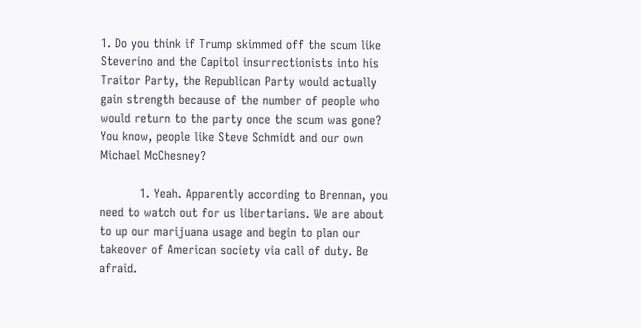1. Do you think if Trump skimmed off the scum like Steverino and the Capitol insurrectionists into his Traitor Party, the Republican Party would actually gain strength because of the number of people who would return to the party once the scum was gone? You know, people like Steve Schmidt and our own Michael McChesney?

          1. Yeah. Apparently according to Brennan, you need to watch out for us libertarians. We are about to up our marijuana usage and begin to plan our takeover of American society via call of duty. Be afraid.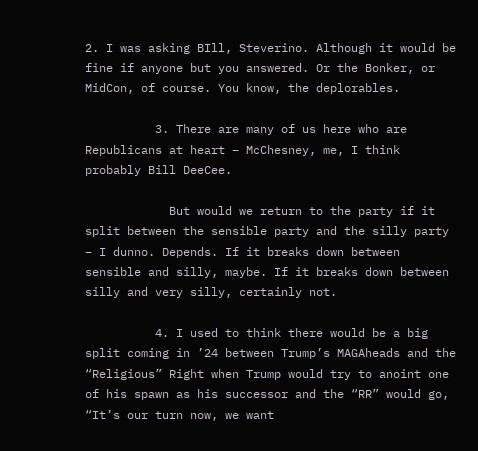2. I was asking BIll, Steverino. Although it would be fine if anyone but you answered. Or the Bonker, or MidCon, of course. You know, the deplorables.

          3. There are many of us here who are Republicans at heart – McChesney, me, I think probably Bill DeeCee.

            But would we return to the party if it split between the sensible party and the silly party – I dunno. Depends. If it breaks down between sensible and silly, maybe. If it breaks down between silly and very silly, certainly not.

          4. I used to think there would be a big split coming in ’24 between Trump’s MAGAheads and the “Religious” Right when Trump would try to anoint one of his spawn as his successor and the “RR” would go, “It’s our turn now, we want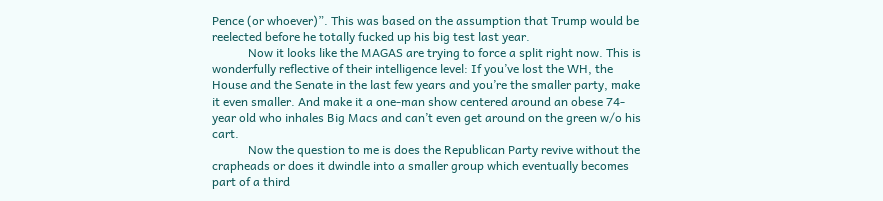Pence (or whoever)”. This was based on the assumption that Trump would be reelected before he totally fucked up his big test last year.
            Now it looks like the MAGAS are trying to force a split right now. This is wonderfully reflective of their intelligence level: If you’ve lost the WH, the House and the Senate in the last few years and you’re the smaller party, make it even smaller. And make it a one-man show centered around an obese 74-year old who inhales Big Macs and can’t even get around on the green w/o his cart.
            Now the question to me is does the Republican Party revive without the crapheads or does it dwindle into a smaller group which eventually becomes part of a third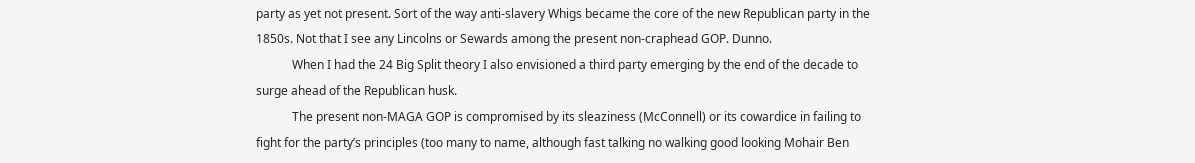party as yet not present. Sort of the way anti-slavery Whigs became the core of the new Republican party in the 1850s. Not that I see any Lincolns or Sewards among the present non-craphead GOP. Dunno.
            When I had the 24 Big Split theory I also envisioned a third party emerging by the end of the decade to surge ahead of the Republican husk.
            The present non-MAGA GOP is compromised by its sleaziness (McConnell) or its cowardice in failing to fight for the party’s principles (too many to name, although fast talking no walking good looking Mohair Ben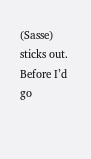(Sasse) sticks out. Before I’d go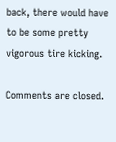back, there would have to be some pretty vigorous tire kicking.

Comments are closed.